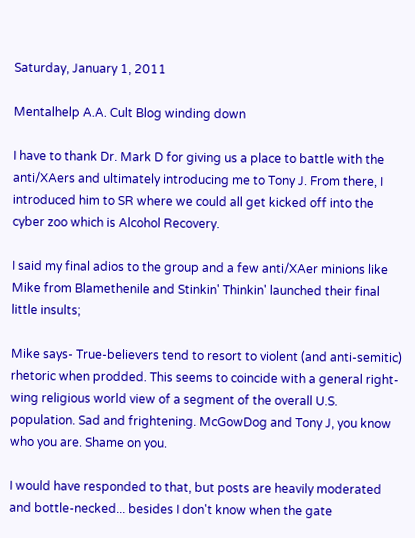Saturday, January 1, 2011

Mentalhelp A.A. Cult Blog winding down

I have to thank Dr. Mark D for giving us a place to battle with the anti/XAers and ultimately introducing me to Tony J. From there, I introduced him to SR where we could all get kicked off into the cyber zoo which is Alcohol Recovery.

I said my final adios to the group and a few anti/XAer minions like Mike from Blamethenile and Stinkin' Thinkin' launched their final little insults;

Mike says- True-believers tend to resort to violent (and anti-semitic) rhetoric when prodded. This seems to coincide with a general right-wing religious world view of a segment of the overall U.S. population. Sad and frightening. McGowDog and Tony J, you know who you are. Shame on you.

I would have responded to that, but posts are heavily moderated and bottle-necked... besides I don't know when the gate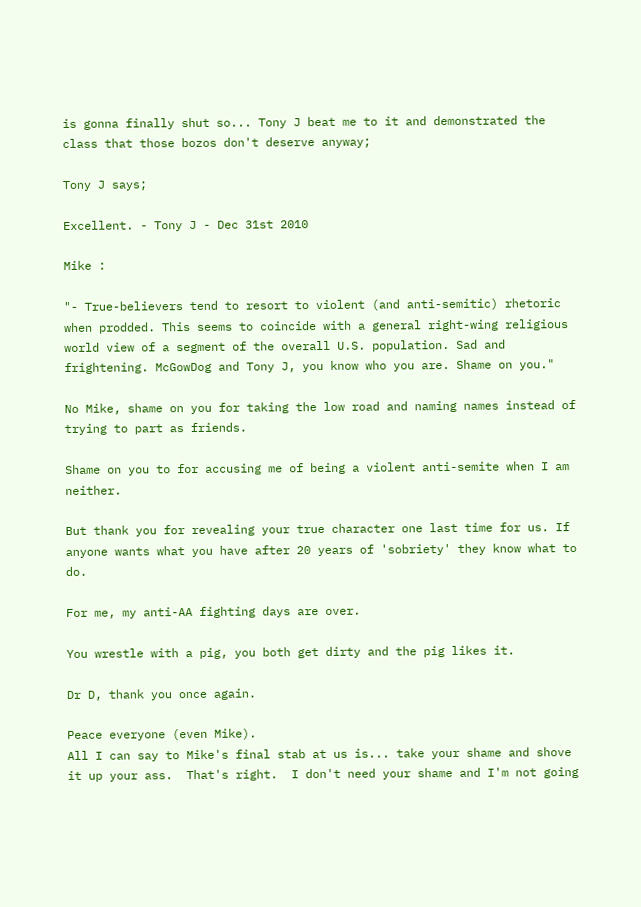is gonna finally shut so... Tony J beat me to it and demonstrated the class that those bozos don't deserve anyway;

Tony J says;

Excellent. - Tony J - Dec 31st 2010

Mike :

"- True-believers tend to resort to violent (and anti-semitic) rhetoric when prodded. This seems to coincide with a general right-wing religious world view of a segment of the overall U.S. population. Sad and frightening. McGowDog and Tony J, you know who you are. Shame on you."

No Mike, shame on you for taking the low road and naming names instead of trying to part as friends.

Shame on you to for accusing me of being a violent anti-semite when I am neither.

But thank you for revealing your true character one last time for us. If anyone wants what you have after 20 years of 'sobriety' they know what to do.

For me, my anti-AA fighting days are over.

You wrestle with a pig, you both get dirty and the pig likes it.

Dr D, thank you once again.

Peace everyone (even Mike).
All I can say to Mike's final stab at us is... take your shame and shove it up your ass.  That's right.  I don't need your shame and I'm not going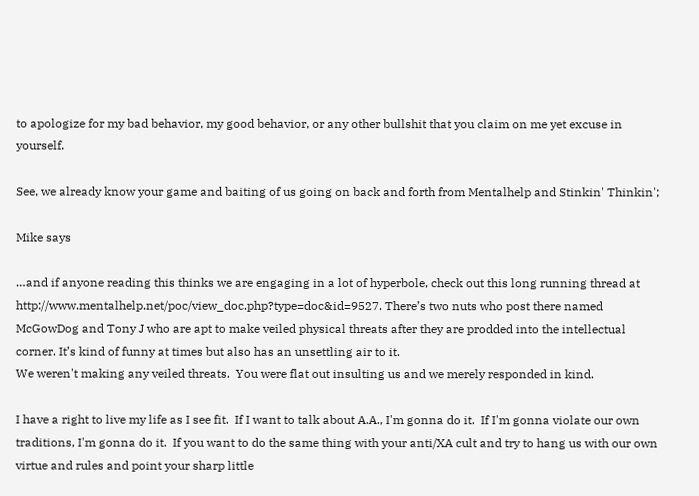to apologize for my bad behavior, my good behavior, or any other bullshit that you claim on me yet excuse in yourself.

See, we already know your game and baiting of us going on back and forth from Mentalhelp and Stinkin' Thinkin';

Mike says

…and if anyone reading this thinks we are engaging in a lot of hyperbole, check out this long running thread at http://www.mentalhelp.net/poc/view_doc.php?type=doc&id=9527. There’s two nuts who post there named McGowDog and Tony J who are apt to make veiled physical threats after they are prodded into the intellectual corner. It’s kind of funny at times but also has an unsettling air to it.
We weren't making any veiled threats.  You were flat out insulting us and we merely responded in kind.

I have a right to live my life as I see fit.  If I want to talk about A.A., I'm gonna do it.  If I'm gonna violate our own traditions, I'm gonna do it.  If you want to do the same thing with your anti/XA cult and try to hang us with our own virtue and rules and point your sharp little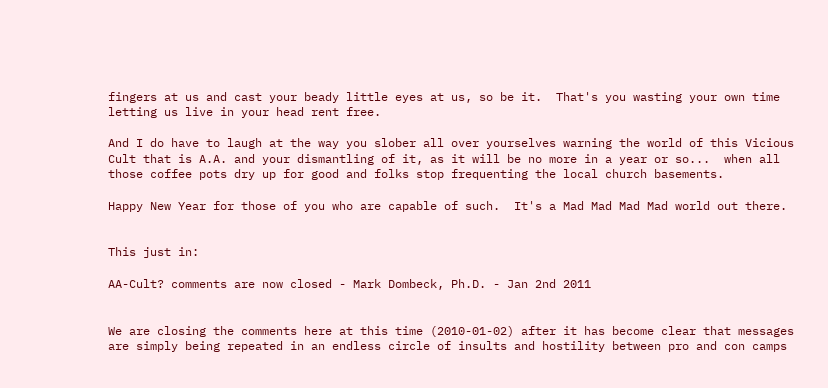fingers at us and cast your beady little eyes at us, so be it.  That's you wasting your own time letting us live in your head rent free.

And I do have to laugh at the way you slober all over yourselves warning the world of this Vicious Cult that is A.A. and your dismantling of it, as it will be no more in a year or so...  when all those coffee pots dry up for good and folks stop frequenting the local church basements.

Happy New Year for those of you who are capable of such.  It's a Mad Mad Mad Mad world out there.


This just in:

AA-Cult? comments are now closed - Mark Dombeck, Ph.D. - Jan 2nd 2011


We are closing the comments here at this time (2010-01-02) after it has become clear that messages are simply being repeated in an endless circle of insults and hostility between pro and con camps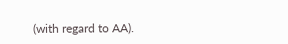(with regard to AA).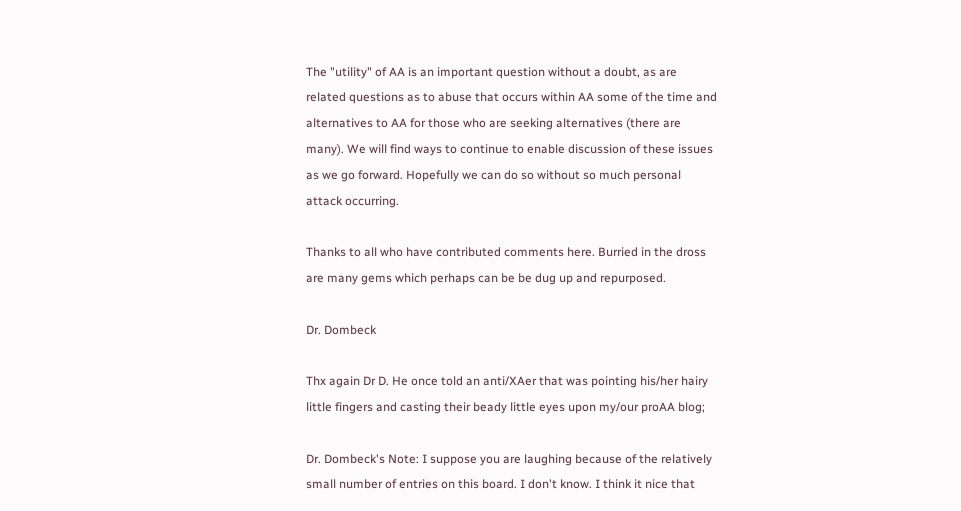The "utility" of AA is an important question without a doubt, as are related questions as to abuse that occurs within AA some of the time and alternatives to AA for those who are seeking alternatives (there are many). We will find ways to continue to enable discussion of these issues as we go forward. Hopefully we can do so without so much personal attack occurring.

Thanks to all who have contributed comments here. Burried in the dross are many gems which perhaps can be be dug up and repurposed.

Dr. Dombeck

Thx again Dr D. He once told an anti/XAer that was pointing his/her hairy little fingers and casting their beady little eyes upon my/our proAA blog;

Dr. Dombeck's Note: I suppose you are laughing because of the relatively small number of entries on this board. I don't know. I think it nice that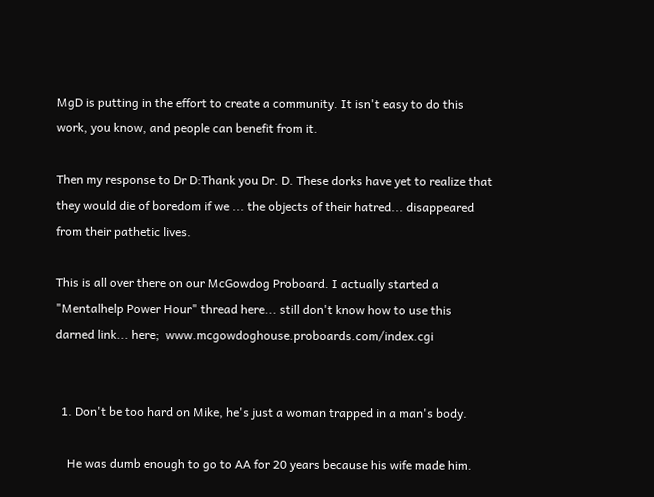MgD is putting in the effort to create a community. It isn't easy to do this work, you know, and people can benefit from it.

Then my response to Dr D:Thank you Dr. D. These dorks have yet to realize that they would die of boredom if we ... the objects of their hatred... disappeared from their pathetic lives.

This is all over there on our McGowdog Proboard. I actually started a "Mentalhelp Power Hour" thread here... still don't know how to use this darned link... here;  www.mcgowdoghouse.proboards.com/index.cgi


  1. Don't be too hard on Mike, he's just a woman trapped in a man's body.

    He was dumb enough to go to AA for 20 years because his wife made him.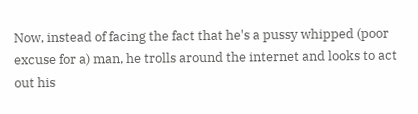Now, instead of facing the fact that he's a pussy whipped (poor excuse for a) man, he trolls around the internet and looks to act out his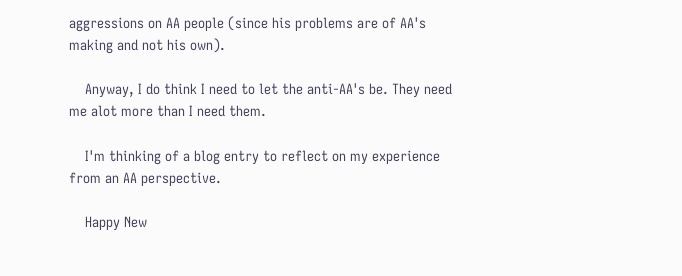aggressions on AA people (since his problems are of AA's making and not his own).

    Anyway, I do think I need to let the anti-AA's be. They need me alot more than I need them.

    I'm thinking of a blog entry to reflect on my experience from an AA perspective.

    Happy New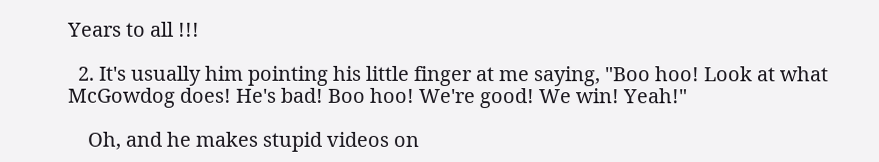Years to all !!!

  2. It's usually him pointing his little finger at me saying, "Boo hoo! Look at what McGowdog does! He's bad! Boo hoo! We're good! We win! Yeah!"

    Oh, and he makes stupid videos on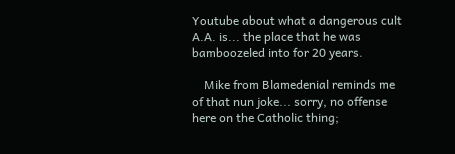Youtube about what a dangerous cult A.A. is... the place that he was bamboozeled into for 20 years.

    Mike from Blamedenial reminds me of that nun joke... sorry, no offense here on the Catholic thing;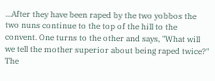...After they have been raped by the two yobbos the two nuns continue to the top of the hill to the convent. One turns to the other and says, "What will we tell the mother superior about being raped twice?" The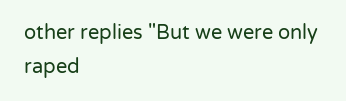other replies "But we were only raped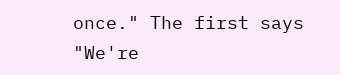once." The first says "We're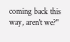coming back this way, aren't we?"